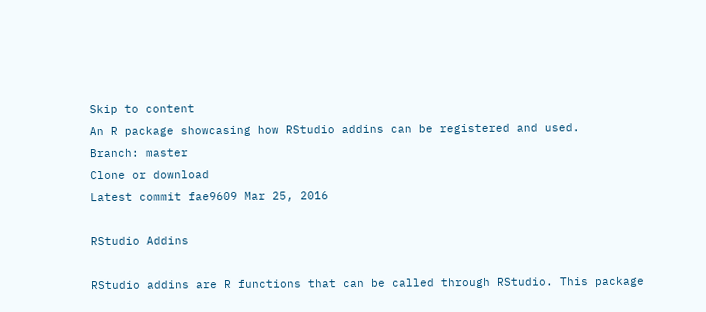Skip to content
An R package showcasing how RStudio addins can be registered and used.
Branch: master
Clone or download
Latest commit fae9609 Mar 25, 2016

RStudio Addins

RStudio addins are R functions that can be called through RStudio. This package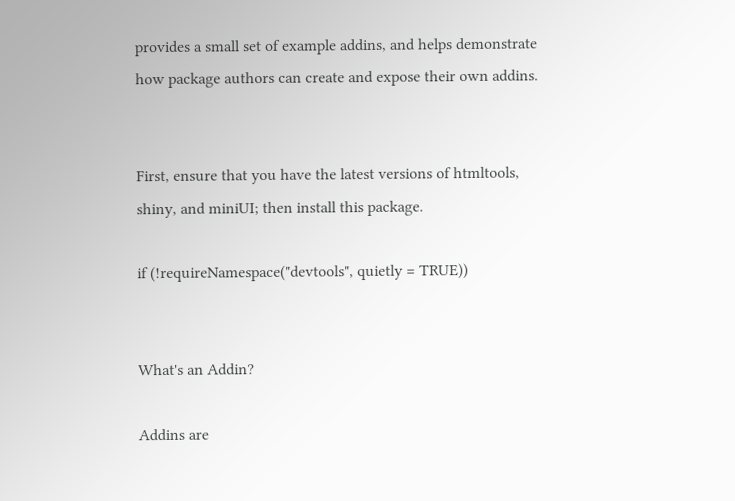provides a small set of example addins, and helps demonstrate how package authors can create and expose their own addins.


First, ensure that you have the latest versions of htmltools, shiny, and miniUI; then install this package.

if (!requireNamespace("devtools", quietly = TRUE))


What's an Addin?

Addins are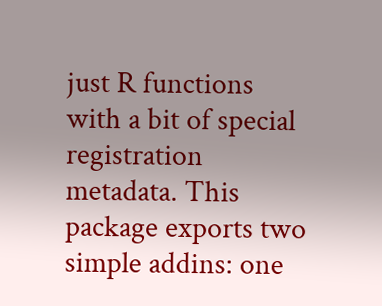just R functions with a bit of special registration metadata. This package exports two simple addins: one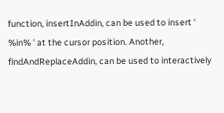function, insertInAddin, can be used to insert ' %in% ' at the cursor position. Another, findAndReplaceAddin, can be used to interactively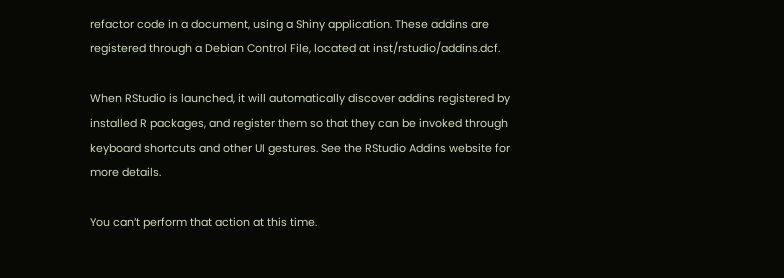refactor code in a document, using a Shiny application. These addins are registered through a Debian Control File, located at inst/rstudio/addins.dcf.

When RStudio is launched, it will automatically discover addins registered by installed R packages, and register them so that they can be invoked through keyboard shortcuts and other UI gestures. See the RStudio Addins website for more details.

You can’t perform that action at this time.